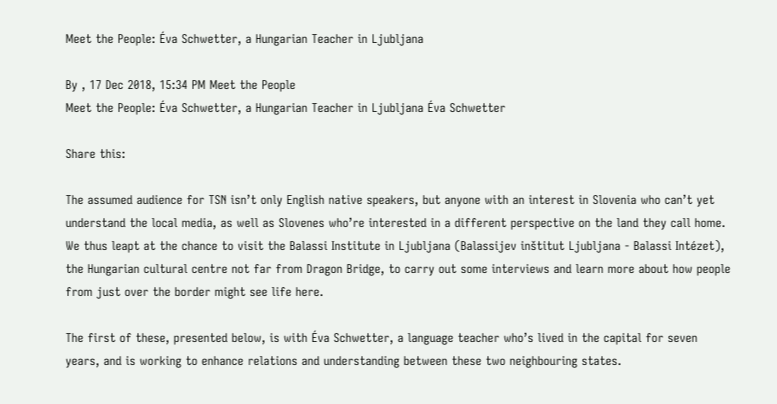Meet the People: Éva Schwetter, a Hungarian Teacher in Ljubljana

By , 17 Dec 2018, 15:34 PM Meet the People
Meet the People: Éva Schwetter, a Hungarian Teacher in Ljubljana Éva Schwetter

Share this:

The assumed audience for TSN isn’t only English native speakers, but anyone with an interest in Slovenia who can’t yet understand the local media, as well as Slovenes who’re interested in a different perspective on the land they call home. We thus leapt at the chance to visit the Balassi Institute in Ljubljana (Balassijev inštitut Ljubljana - Balassi Intézet), the Hungarian cultural centre not far from Dragon Bridge, to carry out some interviews and learn more about how people from just over the border might see life here.

The first of these, presented below, is with Éva Schwetter, a language teacher who’s lived in the capital for seven years, and is working to enhance relations and understanding between these two neighbouring states.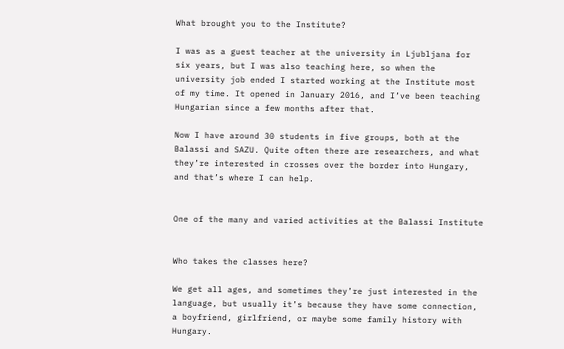What brought you to the Institute?

I was as a guest teacher at the university in Ljubljana for six years, but I was also teaching here, so when the university job ended I started working at the Institute most of my time. It opened in January 2016, and I’ve been teaching Hungarian since a few months after that.

Now I have around 30 students in five groups, both at the Balassi and SAZU. Quite often there are researchers, and what they’re interested in crosses over the border into Hungary, and that’s where I can help.


One of the many and varied activities at the Balassi Institute


Who takes the classes here?

We get all ages, and sometimes they’re just interested in the language, but usually it’s because they have some connection, a boyfriend, girlfriend, or maybe some family history with Hungary.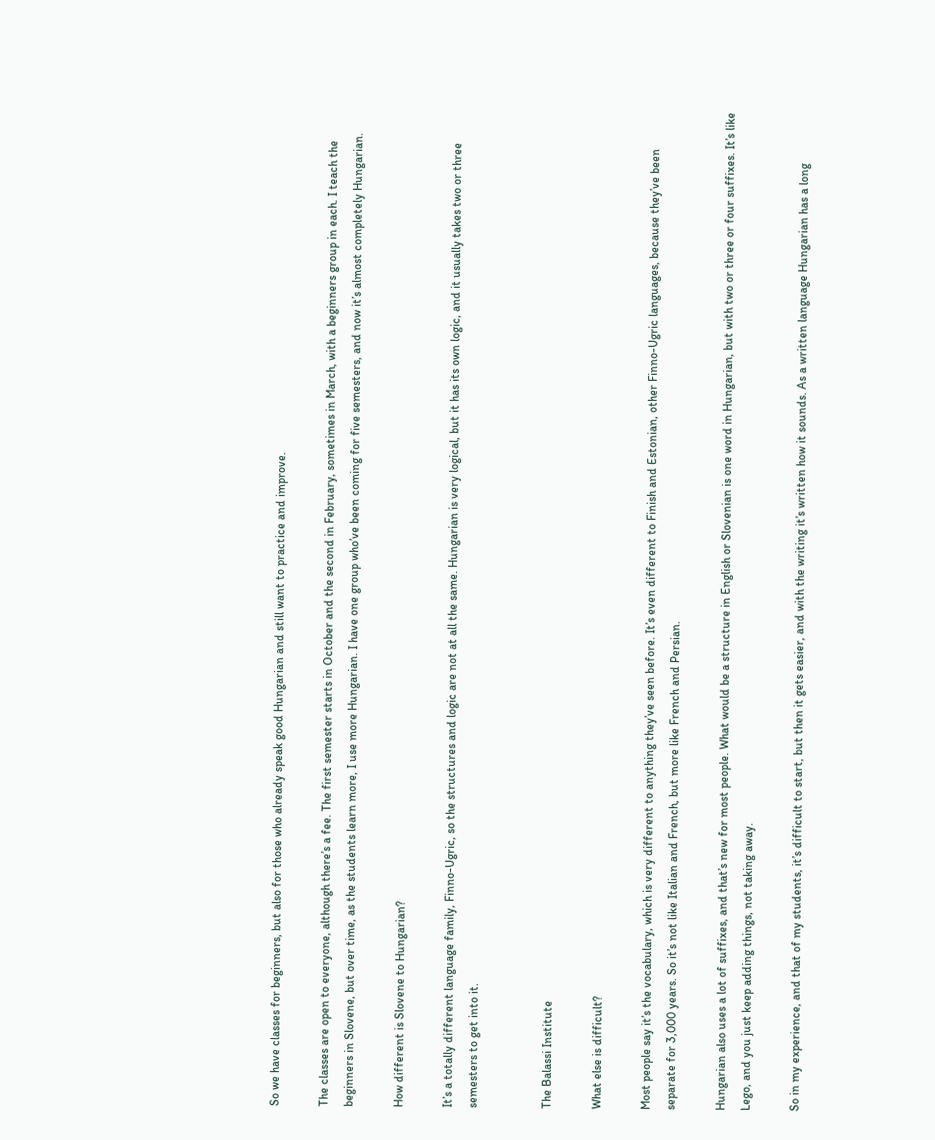So we have classes for beginners, but also for those who already speak good Hungarian and still want to practice and improve.

The classes are open to everyone, although there’s a fee. The first semester starts in October and the second in February, sometimes in March, with a beginners group in each. I teach the beginners in Slovene, but over time, as the students learn more, I use more Hungarian. I have one group who’ve been coming for five semesters, and now it’s almost completely Hungarian.

How different is Slovene to Hungarian?

It’s a totally different language family, Finno-Ugric, so the structures and logic are not at all the same. Hungarian is very logical, but it has its own logic, and it usually takes two or three semesters to get into it.


The Balassi Institute

What else is difficult?

Most people say it’s the vocabulary, which is very different to anything they’ve seen before. It’s even different to Finish and Estonian, other Finno-Ugric languages, because they’ve been separate for 3,000 years. So it’s not like Italian and French, but more like French and Persian.

Hungarian also uses a lot of suffixes, and that’s new for most people. What would be a structure in English or Slovenian is one word in Hungarian, but with two or three or four suffixes. It’s like Lego, and you just keep adding things, not taking away.

So in my experience, and that of my students, it’s difficult to start, but then it gets easier, and with the writing it’s written how it sounds. As a written language Hungarian has a long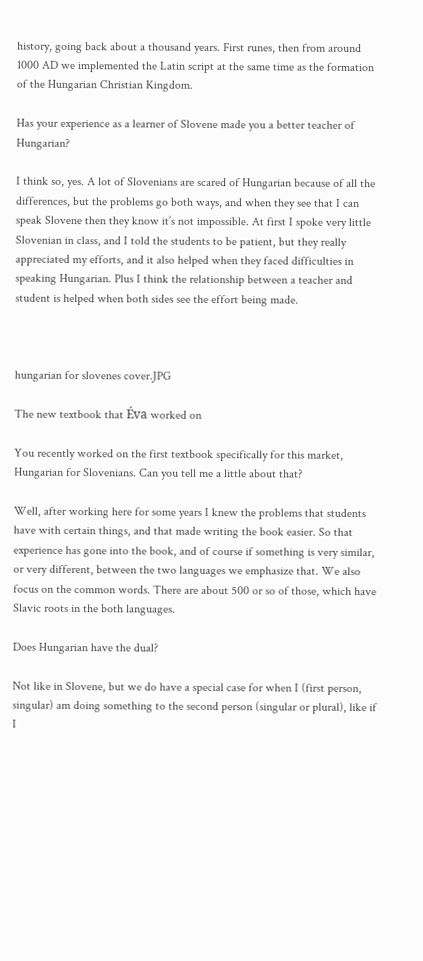history, going back about a thousand years. First runes, then from around 1000 AD we implemented the Latin script at the same time as the formation of the Hungarian Christian Kingdom.

Has your experience as a learner of Slovene made you a better teacher of Hungarian?

I think so, yes. A lot of Slovenians are scared of Hungarian because of all the differences, but the problems go both ways, and when they see that I can speak Slovene then they know it’s not impossible. At first I spoke very little Slovenian in class, and I told the students to be patient, but they really appreciated my efforts, and it also helped when they faced difficulties in speaking Hungarian. Plus I think the relationship between a teacher and student is helped when both sides see the effort being made.



hungarian for slovenes cover.JPG

The new textbook that Éva worked on

You recently worked on the first textbook specifically for this market, Hungarian for Slovenians. Can you tell me a little about that?

Well, after working here for some years I knew the problems that students have with certain things, and that made writing the book easier. So that experience has gone into the book, and of course if something is very similar, or very different, between the two languages we emphasize that. We also focus on the common words. There are about 500 or so of those, which have Slavic roots in the both languages.

Does Hungarian have the dual?

Not like in Slovene, but we do have a special case for when I (first person, singular) am doing something to the second person (singular or plural), like if I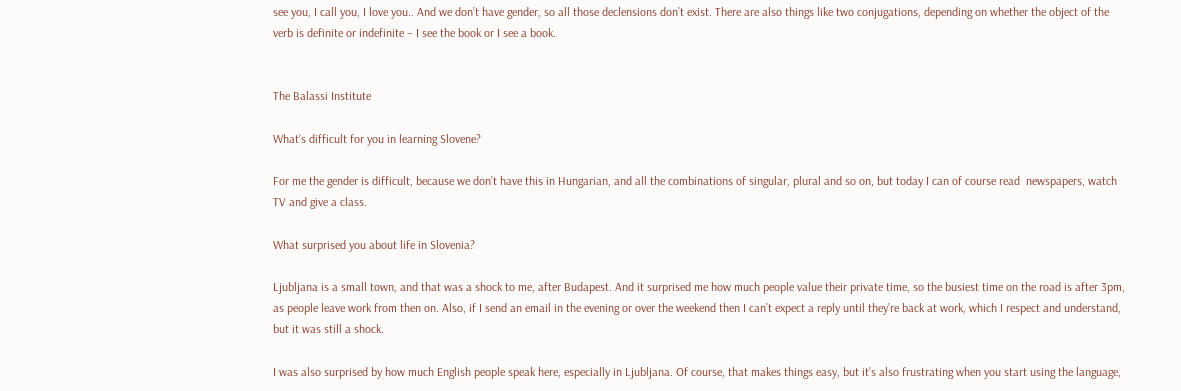see you, I call you, I love you.. And we don’t have gender, so all those declensions don’t exist. There are also things like two conjugations, depending on whether the object of the verb is definite or indefinite – I see the book or I see a book.


The Balassi Institute

What’s difficult for you in learning Slovene?

For me the gender is difficult, because we don’t have this in Hungarian, and all the combinations of singular, plural and so on, but today I can of course read  newspapers, watch TV and give a class.

What surprised you about life in Slovenia?

Ljubljana is a small town, and that was a shock to me, after Budapest. And it surprised me how much people value their private time, so the busiest time on the road is after 3pm, as people leave work from then on. Also, if I send an email in the evening or over the weekend then I can’t expect a reply until they’re back at work, which I respect and understand, but it was still a shock.

I was also surprised by how much English people speak here, especially in Ljubljana. Of course, that makes things easy, but it’s also frustrating when you start using the language,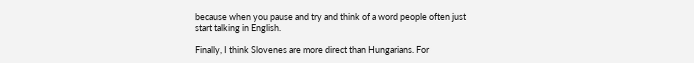because when you pause and try and think of a word people often just start talking in English.

Finally, I think Slovenes are more direct than Hungarians. For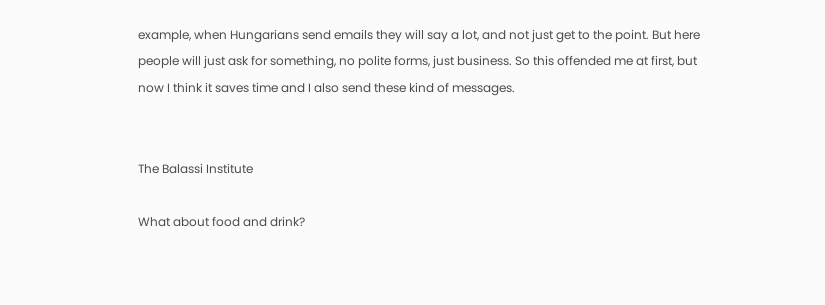example, when Hungarians send emails they will say a lot, and not just get to the point. But here people will just ask for something, no polite forms, just business. So this offended me at first, but now I think it saves time and I also send these kind of messages.


The Balassi Institute

What about food and drink?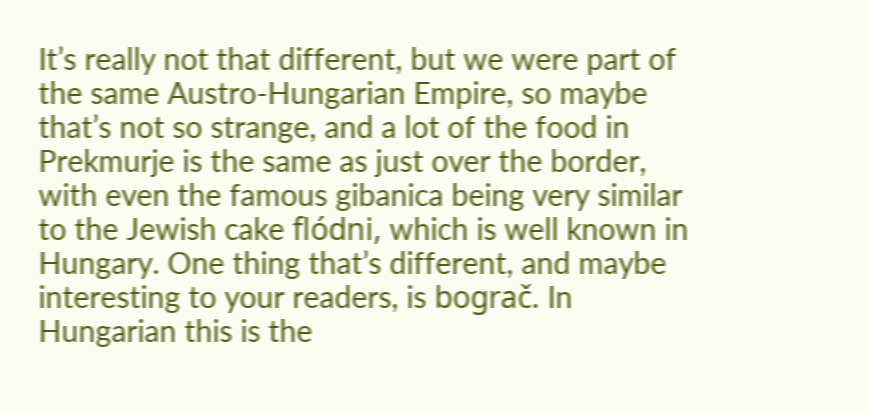It’s really not that different, but we were part of the same Austro-Hungarian Empire, so maybe that’s not so strange, and a lot of the food in Prekmurje is the same as just over the border, with even the famous gibanica being very similar to the Jewish cake flódni, which is well known in Hungary. One thing that’s different, and maybe interesting to your readers, is bograč. In Hungarian this is the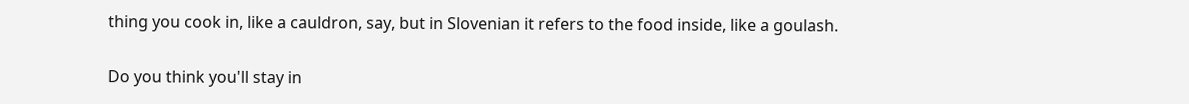thing you cook in, like a cauldron, say, but in Slovenian it refers to the food inside, like a goulash.

Do you think you'll stay in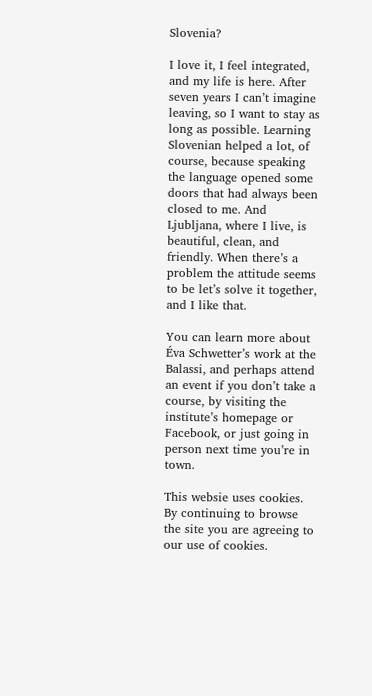Slovenia?

I love it, I feel integrated, and my life is here. After seven years I can’t imagine leaving, so I want to stay as long as possible. Learning Slovenian helped a lot, of course, because speaking the language opened some doors that had always been closed to me. And Ljubljana, where I live, is beautiful, clean, and friendly. When there’s a problem the attitude seems to be let’s solve it together, and I like that.

You can learn more about Éva Schwetter’s work at the Balassi, and perhaps attend an event if you don’t take a course, by visiting the institute’s homepage or Facebook, or just going in person next time you’re in town.

This websie uses cookies. By continuing to browse the site you are agreeing to our use of cookies.